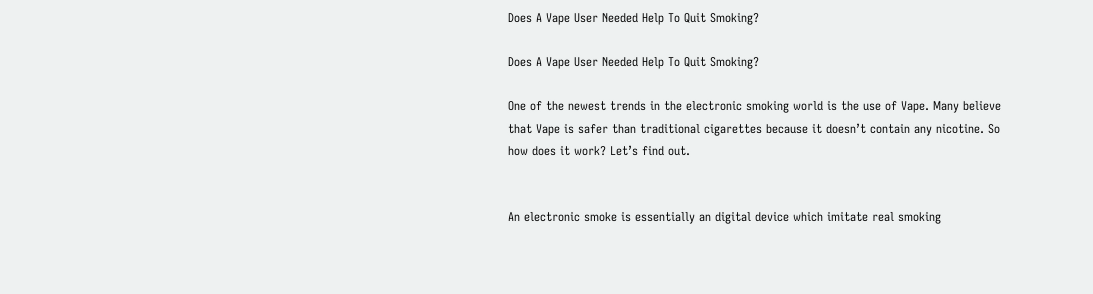Does A Vape User Needed Help To Quit Smoking?

Does A Vape User Needed Help To Quit Smoking?

One of the newest trends in the electronic smoking world is the use of Vape. Many believe that Vape is safer than traditional cigarettes because it doesn’t contain any nicotine. So how does it work? Let’s find out.


An electronic smoke is essentially an digital device which imitate real smoking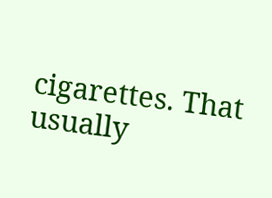cigarettes. That usually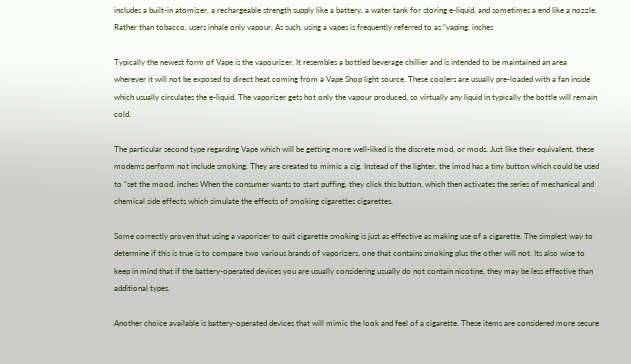includes a built-in atomizer, a rechargeable strength supply like a battery, a water tank for storing e-liquid, and sometimes a end like a nozzle. Rather than tobacco, users inhale only vapour. As such, using a vapes is frequently referred to as “vaping. inches

Typically the newest form of Vape is the vapourizer. It resembles a bottled beverage chillier and is intended to be maintained an area wherever it will not be exposed to direct heat coming from a Vape Shop light source. These coolers are usually pre-loaded with a fan inside which usually circulates the e-liquid. The vaporizer gets hot only the vapour produced, so virtually any liquid in typically the bottle will remain cold.

The particular second type regarding Vape which will be getting more well-liked is the discrete mod, or mods. Just like their equivalent, these modems perform not include smoking. They are created to mimic a cig. Instead of the lighter, the imod has a tiny button which could be used to “set the mood. inches When the consumer wants to start puffing, they click this button, which then activates the series of mechanical and chemical side effects which simulate the effects of smoking cigarettes cigarettes.

Some correctly proven that using a vaporizer to quit cigarette smoking is just as effective as making use of a cigarette. The simplest way to determine if this is true is to compare two various brands of vaporizers, one that contains smoking plus the other will not. Its also wise to keep in mind that if the battery-operated devices you are usually considering usually do not contain nicotine, they may be less effective than additional types.

Another choice available is battery-operated devices that will mimic the look and feel of a cigarette. These items are considered more secure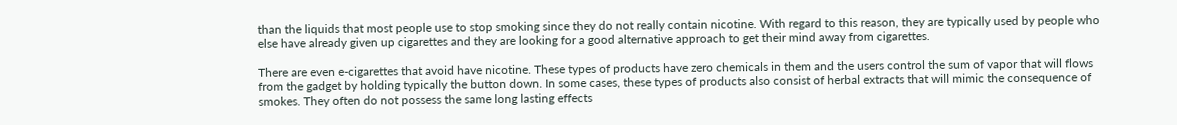than the liquids that most people use to stop smoking since they do not really contain nicotine. With regard to this reason, they are typically used by people who else have already given up cigarettes and they are looking for a good alternative approach to get their mind away from cigarettes.

There are even e-cigarettes that avoid have nicotine. These types of products have zero chemicals in them and the users control the sum of vapor that will flows from the gadget by holding typically the button down. In some cases, these types of products also consist of herbal extracts that will mimic the consequence of smokes. They often do not possess the same long lasting effects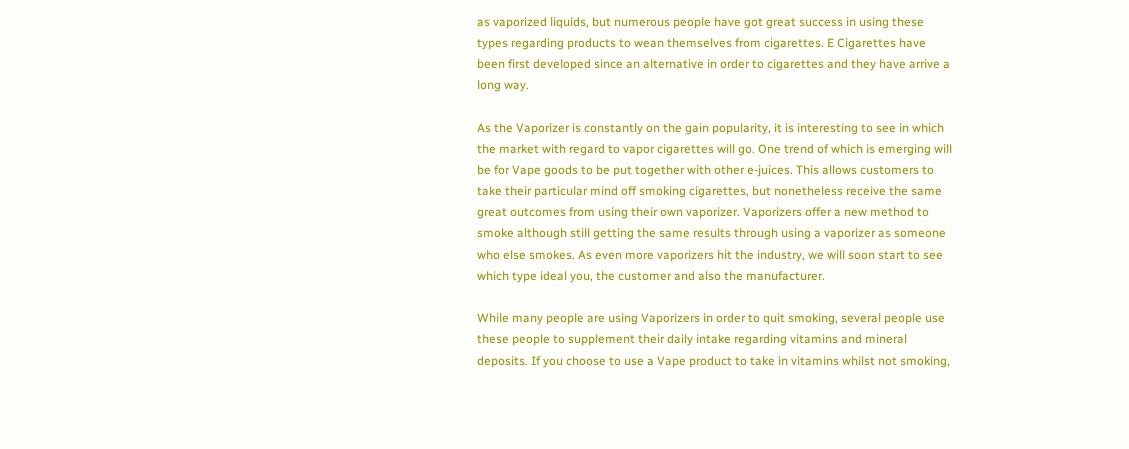as vaporized liquids, but numerous people have got great success in using these types regarding products to wean themselves from cigarettes. E Cigarettes have been first developed since an alternative in order to cigarettes and they have arrive a long way.

As the Vaporizer is constantly on the gain popularity, it is interesting to see in which the market with regard to vapor cigarettes will go. One trend of which is emerging will be for Vape goods to be put together with other e-juices. This allows customers to take their particular mind off smoking cigarettes, but nonetheless receive the same great outcomes from using their own vaporizer. Vaporizers offer a new method to smoke although still getting the same results through using a vaporizer as someone who else smokes. As even more vaporizers hit the industry, we will soon start to see which type ideal you, the customer and also the manufacturer.

While many people are using Vaporizers in order to quit smoking, several people use these people to supplement their daily intake regarding vitamins and mineral deposits. If you choose to use a Vape product to take in vitamins whilst not smoking,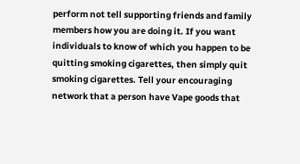perform not tell supporting friends and family members how you are doing it. If you want individuals to know of which you happen to be quitting smoking cigarettes, then simply quit smoking cigarettes. Tell your encouraging network that a person have Vape goods that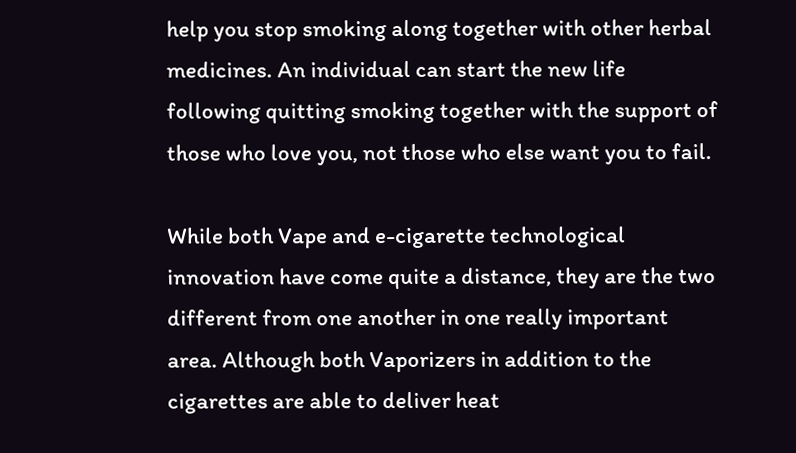help you stop smoking along together with other herbal medicines. An individual can start the new life following quitting smoking together with the support of those who love you, not those who else want you to fail.

While both Vape and e-cigarette technological innovation have come quite a distance, they are the two different from one another in one really important area. Although both Vaporizers in addition to the cigarettes are able to deliver heat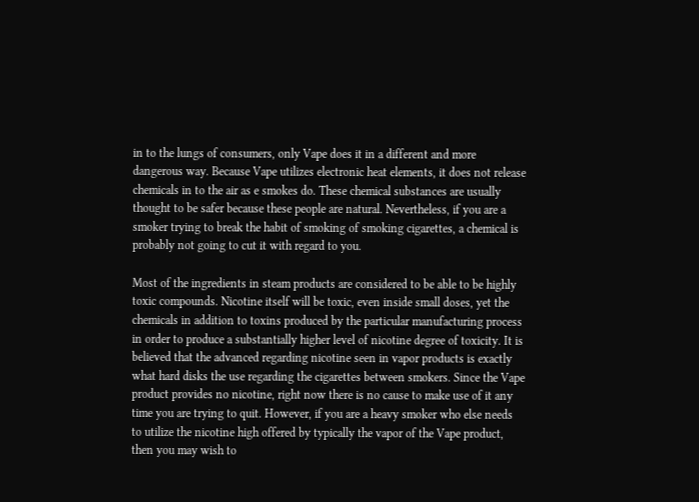in to the lungs of consumers, only Vape does it in a different and more dangerous way. Because Vape utilizes electronic heat elements, it does not release chemicals in to the air as e smokes do. These chemical substances are usually thought to be safer because these people are natural. Nevertheless, if you are a smoker trying to break the habit of smoking of smoking cigarettes, a chemical is probably not going to cut it with regard to you.

Most of the ingredients in steam products are considered to be able to be highly toxic compounds. Nicotine itself will be toxic, even inside small doses, yet the chemicals in addition to toxins produced by the particular manufacturing process in order to produce a substantially higher level of nicotine degree of toxicity. It is believed that the advanced regarding nicotine seen in vapor products is exactly what hard disks the use regarding the cigarettes between smokers. Since the Vape product provides no nicotine, right now there is no cause to make use of it any time you are trying to quit. However, if you are a heavy smoker who else needs to utilize the nicotine high offered by typically the vapor of the Vape product, then you may wish to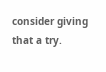consider giving that a try.